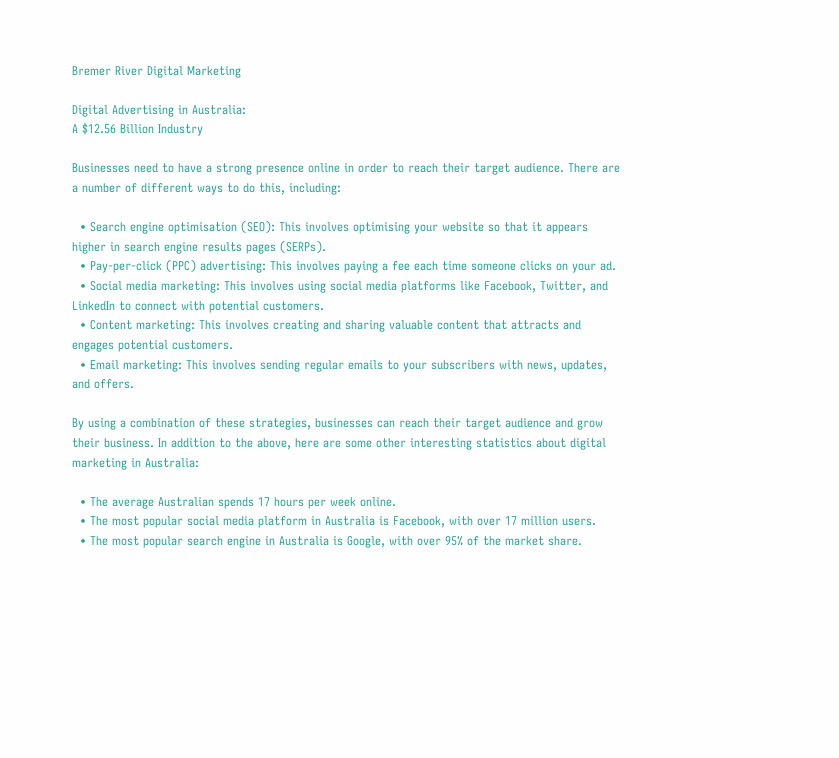Bremer River Digital Marketing

Digital Advertising in Australia:
A $12.56 Billion Industry

Businesses need to have a strong presence online in order to reach their target audience. There are a number of different ways to do this, including:

  • Search engine optimisation (SEO): This involves optimising your website so that it appears higher in search engine results pages (SERPs).
  • Pay-per-click (PPC) advertising: This involves paying a fee each time someone clicks on your ad.
  • Social media marketing: This involves using social media platforms like Facebook, Twitter, and LinkedIn to connect with potential customers.
  • Content marketing: This involves creating and sharing valuable content that attracts and engages potential customers.
  • Email marketing: This involves sending regular emails to your subscribers with news, updates, and offers.

By using a combination of these strategies, businesses can reach their target audience and grow their business. In addition to the above, here are some other interesting statistics about digital marketing in Australia:

  • The average Australian spends 17 hours per week online.
  • The most popular social media platform in Australia is Facebook, with over 17 million users.
  • The most popular search engine in Australia is Google, with over 95% of the market share.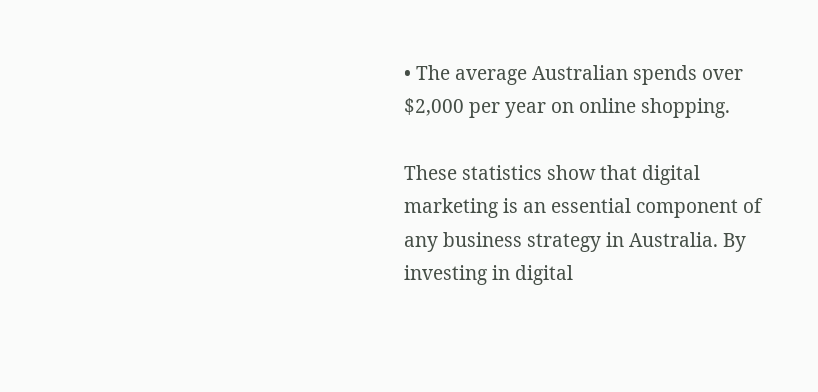• The average Australian spends over $2,000 per year on online shopping.

These statistics show that digital marketing is an essential component of any business strategy in Australia. By investing in digital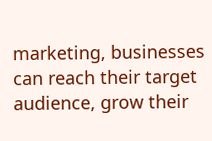marketing, businesses can reach their target audience, grow their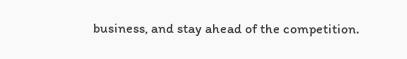business, and stay ahead of the competition.